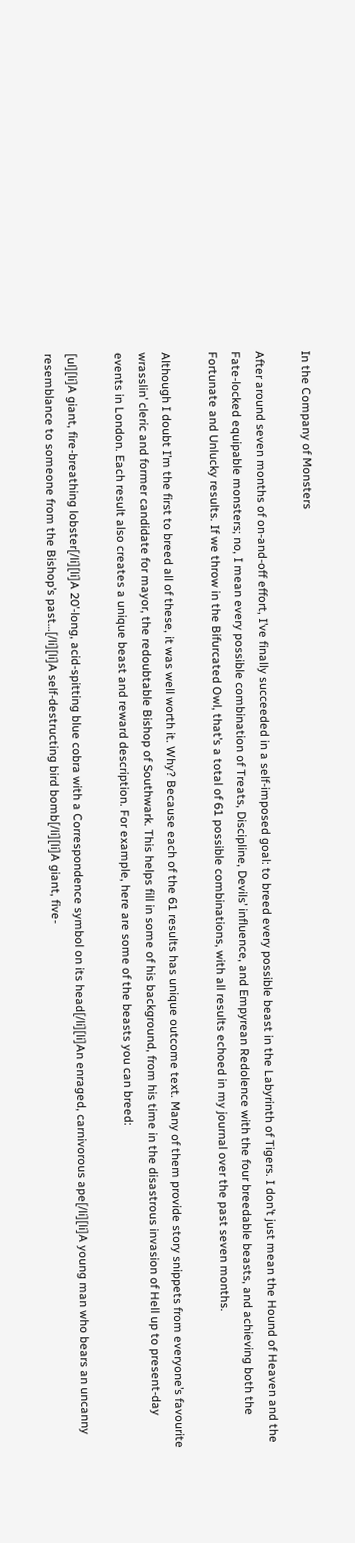In the Company of Monsters

After around seven months of on-and-off effort, I’ve finally succeeded in a self-imposed goal: to breed every possible beast in the Labyrinth of Tigers. I don’t just mean the Hound of Heaven and the Fate-locked equipable monsters; no, I mean every possible combination of Treats, Discipline, Devils’ influence, and Empyrean Redolence with the four breedable beasts, and achieving both the Fortunate and Unlucky results. If we throw in the Bifurcated Owl, that’s a total of 61 possible combinations, with all results echoed in my journal over the past seven months.

Although I doubt I’m the first to breed all of these, it was well worth it. Why? Because each of the 61 results has unique outcome text. Many of them provide story snippets from everyone’s favourite wrasslin’ cleric and former candidate for mayor, the redoubtable Bishop of Southwark. This helps fill in some of his background, from his time in the disastrous invasion of Hell up to present-day events in London. Each result also creates a unique beast and reward description. For example, here are some of the beasts you can breed:

[ul][li]A giant, fire-breathing lobster[/li][li]A 20’-long, acid-spitting blue cobra with a Correspondence symbol on its head[/li][li]An enraged, carnivorous ape[/li][li]A young man who bears an uncanny resemblance to someone from the Bishop’s past…[/li][li]A self-destructing bird bomb[/li][li]A giant, five-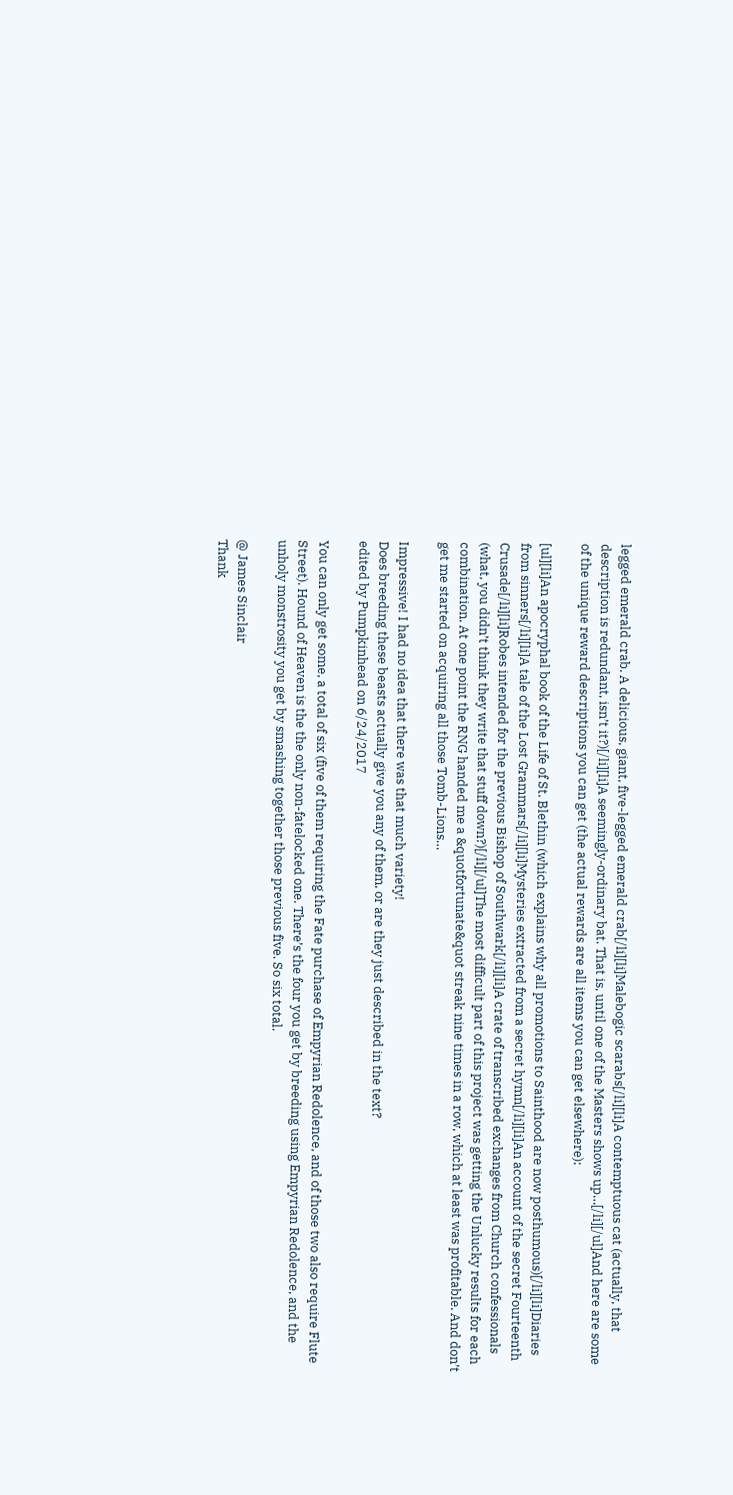legged emerald crab. A delicious, giant, five-legged emerald crab[/li][li]Malebogic scarabs[/li][li]A contemptuous cat (actually, that description is redundant, isn’t it?)[/li][li]A seemingly-ordinary bat. That is, until one of the Masters shows up…[/li][/ul]And here are some of the unique reward descriptions you can get (the actual rewards are all items you can get elsewhere):

[ul][li]An apocryphal book of the Life of St. Blethin (which explains why all promotions to Sainthood are now posthumous)[/li][li]Diaries from sinners[/li][li]A tale of the Lost Grammars[/li][li]Mysteries extracted from a secret hymn[/li][li]An account of the secret Fourteenth Crusade[/li][li]Robes intended for the previous Bishop of Southwark[/li][li]A crate of transcribed exchanges from Church confessionals (what, you didn’t think they write that stuff down?)[/li][/ul]The most difficult part of this project was getting the Unlucky results for each combination. At one point the RNG handed me a &quotfortunate&quot streak nine times in a row, which at least was profitable. And don’t get me started on acquiring all those Tomb-Lions…

Impressive! I had no idea that there was that much variety!
Does breeding these beasts actually give you any of them, or are they just described in the text?
edited by Pumpkinhead on 6/24/2017

You can only get some, a total of six (five of them requiring the Fate purchase of Empyrian Redolence, and of those two also require Flute Street). Hound of Heaven is the the only non-fatelocked one. There’s the four you get by breeding using Empyrian Redolence, and the unholy monstrosity you get by smashing together those previous five. So six total.

@ James Sinclair
Thank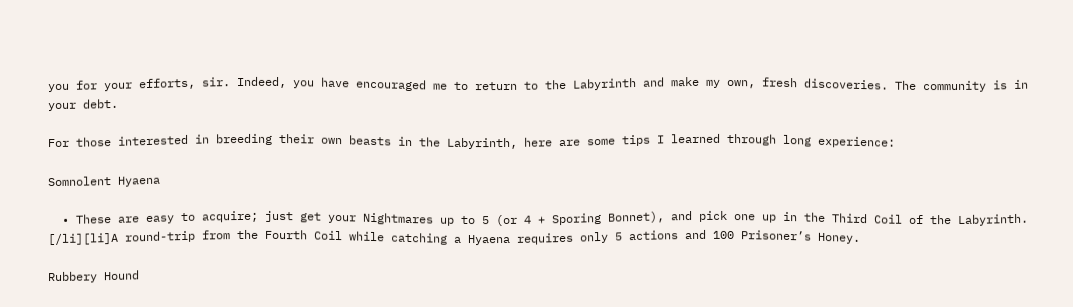you for your efforts, sir. Indeed, you have encouraged me to return to the Labyrinth and make my own, fresh discoveries. The community is in your debt.

For those interested in breeding their own beasts in the Labyrinth, here are some tips I learned through long experience:

Somnolent Hyaena

  • These are easy to acquire; just get your Nightmares up to 5 (or 4 + Sporing Bonnet), and pick one up in the Third Coil of the Labyrinth. [/li][li]A round-trip from the Fourth Coil while catching a Hyaena requires only 5 actions and 100 Prisoner’s Honey.

Rubbery Hound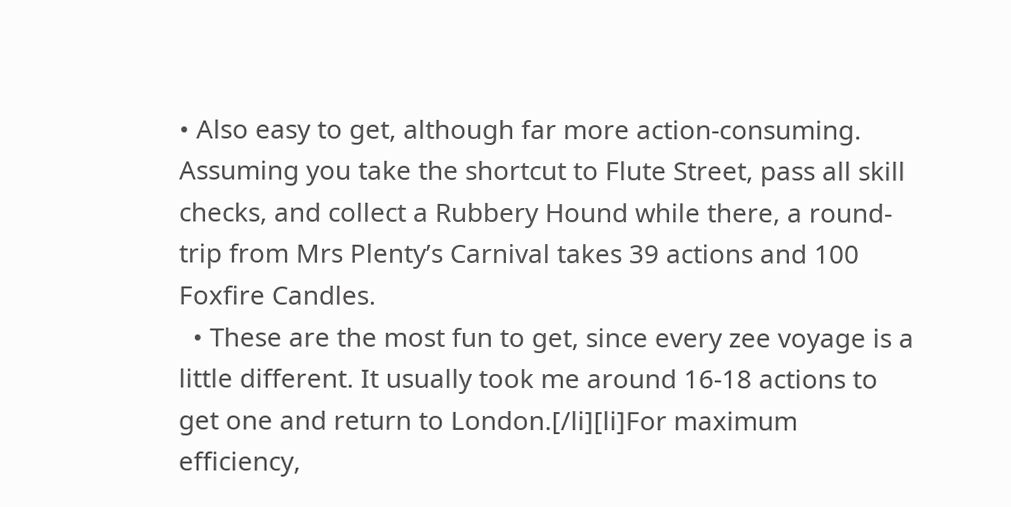• Also easy to get, although far more action-consuming. Assuming you take the shortcut to Flute Street, pass all skill checks, and collect a Rubbery Hound while there, a round-trip from Mrs Plenty’s Carnival takes 39 actions and 100 Foxfire Candles.
  • These are the most fun to get, since every zee voyage is a little different. It usually took me around 16-18 actions to get one and return to London.[/li][li]For maximum efficiency,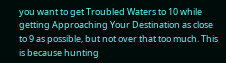you want to get Troubled Waters to 10 while getting Approaching Your Destination as close to 9 as possible, but not over that too much. This is because hunting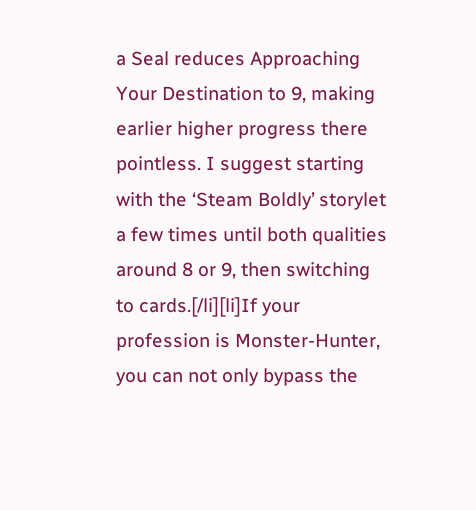a Seal reduces Approaching Your Destination to 9, making earlier higher progress there pointless. I suggest starting with the ‘Steam Boldly’ storylet a few times until both qualities around 8 or 9, then switching to cards.[/li][li]If your profession is Monster-Hunter, you can not only bypass the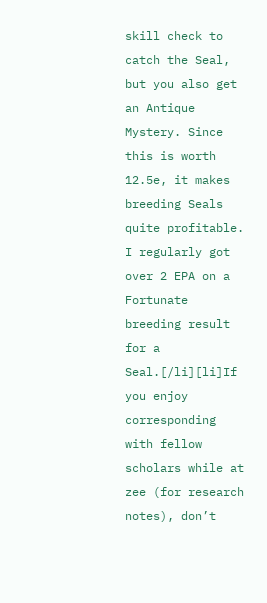skill check to catch the Seal, but you also get an Antique Mystery. Since this is worth 12.5e, it makes breeding Seals quite profitable. I regularly got over 2 EPA on a Fortunate breeding result for a Seal.[/li][li]If you enjoy corresponding with fellow scholars while at zee (for research notes), don’t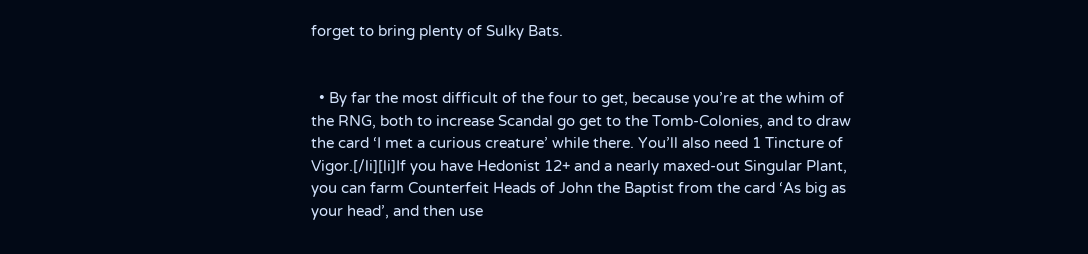forget to bring plenty of Sulky Bats.


  • By far the most difficult of the four to get, because you’re at the whim of the RNG, both to increase Scandal go get to the Tomb-Colonies, and to draw the card ‘I met a curious creature’ while there. You’ll also need 1 Tincture of Vigor.[/li][li]If you have Hedonist 12+ and a nearly maxed-out Singular Plant, you can farm Counterfeit Heads of John the Baptist from the card ‘As big as your head’, and then use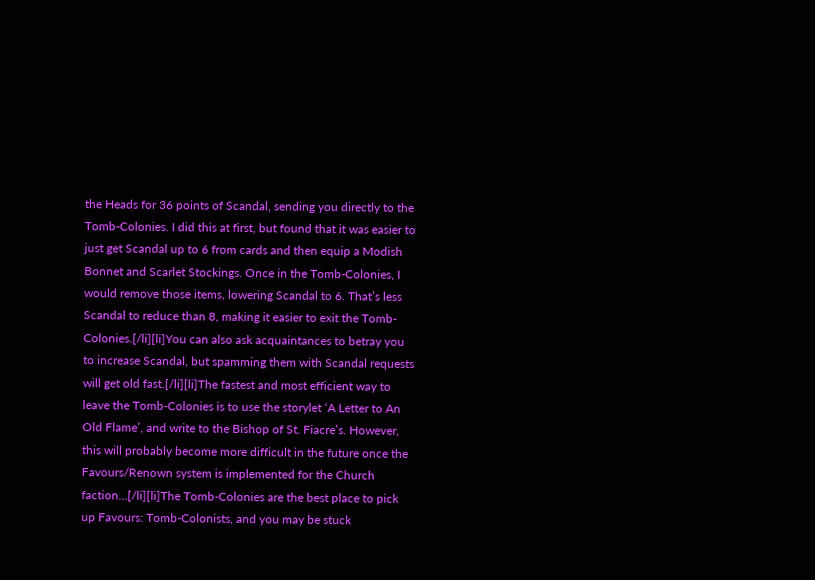the Heads for 36 points of Scandal, sending you directly to the Tomb-Colonies. I did this at first, but found that it was easier to just get Scandal up to 6 from cards and then equip a Modish Bonnet and Scarlet Stockings. Once in the Tomb-Colonies, I would remove those items, lowering Scandal to 6. That’s less Scandal to reduce than 8, making it easier to exit the Tomb-Colonies.[/li][li]You can also ask acquaintances to betray you to increase Scandal, but spamming them with Scandal requests will get old fast.[/li][li]The fastest and most efficient way to leave the Tomb-Colonies is to use the storylet ‘A Letter to An Old Flame’, and write to the Bishop of St. Fiacre’s. However, this will probably become more difficult in the future once the Favours/Renown system is implemented for the Church faction…[/li][li]The Tomb-Colonies are the best place to pick up Favours: Tomb-Colonists, and you may be stuck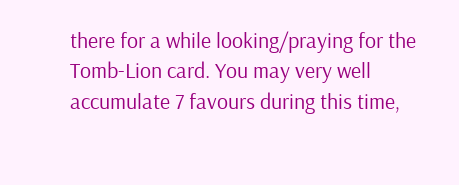there for a while looking/praying for the Tomb-Lion card. You may very well accumulate 7 favours during this time,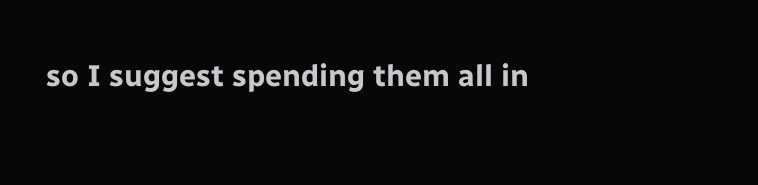so I suggest spending them all in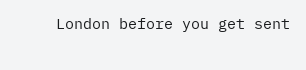London before you get sent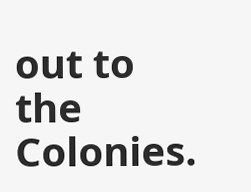out to the Colonies.